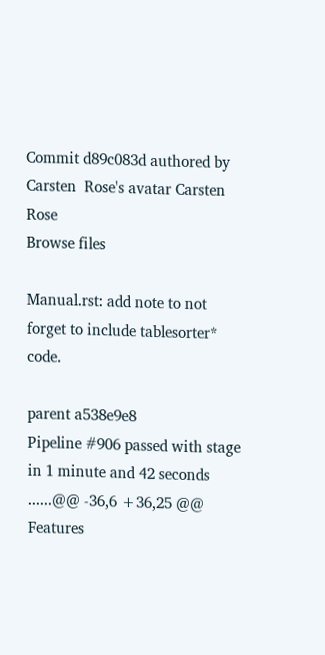Commit d89c083d authored by Carsten  Rose's avatar Carsten Rose
Browse files

Manual.rst: add note to not forget to include tablesorter* code.

parent a538e9e8
Pipeline #906 passed with stage
in 1 minute and 42 seconds
......@@ -36,6 +36,25 @@ Features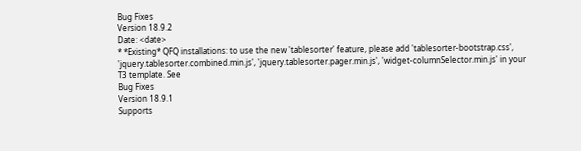Bug Fixes
Version 18.9.2
Date: <date>
* *Existing* QFQ installations: to use the new 'tablesorter' feature, please add 'tablesorter-bootstrap.css',
'jquery.tablesorter.combined.min.js', 'jquery.tablesorter.pager.min.js', 'widget-columnSelector.min.js' in your
T3 template. See
Bug Fixes
Version 18.9.1
Supports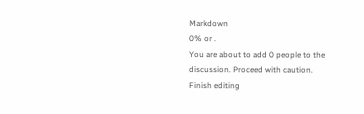Markdown
0% or .
You are about to add 0 people to the discussion. Proceed with caution.
Finish editing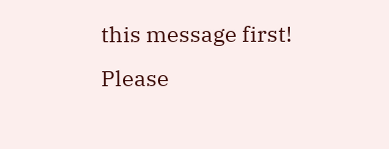this message first!
Please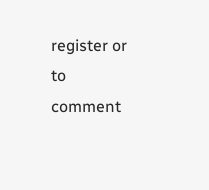register or to comment